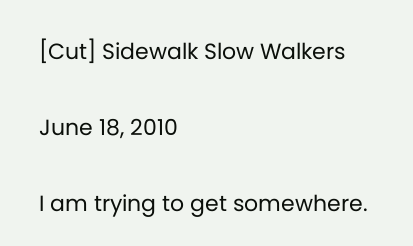[Cut] Sidewalk Slow Walkers

June 18, 2010

I am trying to get somewhere.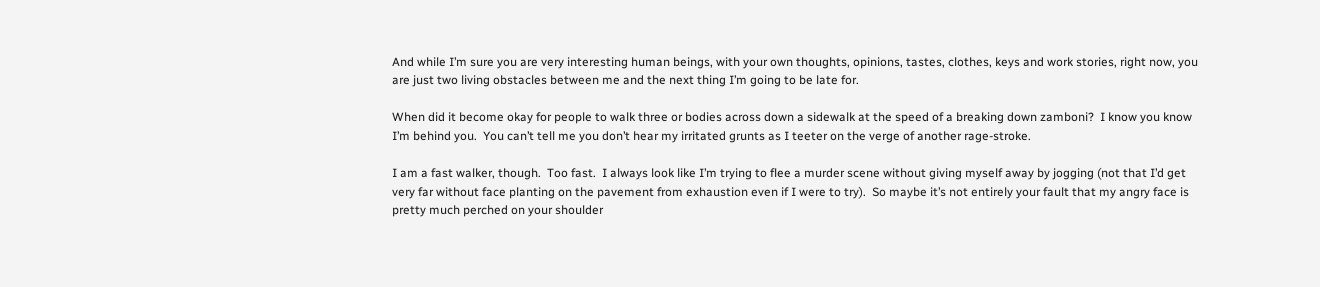And while I’m sure you are very interesting human beings, with your own thoughts, opinions, tastes, clothes, keys and work stories, right now, you are just two living obstacles between me and the next thing I’m going to be late for.

When did it become okay for people to walk three or bodies across down a sidewalk at the speed of a breaking down zamboni?  I know you know I’m behind you.  You can’t tell me you don’t hear my irritated grunts as I teeter on the verge of another rage-stroke.

I am a fast walker, though.  Too fast.  I always look like I’m trying to flee a murder scene without giving myself away by jogging (not that I’d get very far without face planting on the pavement from exhaustion even if I were to try).  So maybe it’s not entirely your fault that my angry face is pretty much perched on your shoulder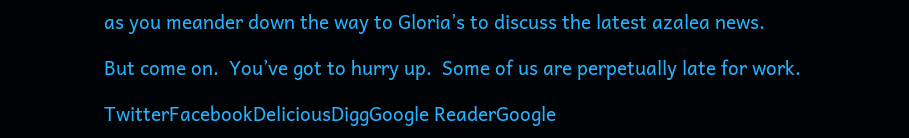as you meander down the way to Gloria’s to discuss the latest azalea news.

But come on.  You’ve got to hurry up.  Some of us are perpetually late for work.

TwitterFacebookDeliciousDiggGoogle ReaderGoogle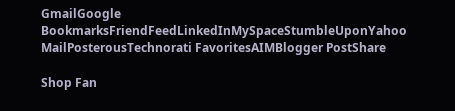GmailGoogle BookmarksFriendFeedLinkedInMySpaceStumbleUponYahoo MailPosterousTechnorati FavoritesAIMBlogger PostShare

Shop Fan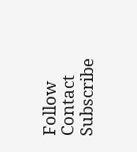Follow Contact Subscribe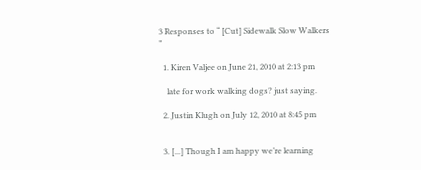3 Responses to “ [Cut] Sidewalk Slow Walkers ”

  1. Kiren Valjee on June 21, 2010 at 2:13 pm

    late for work walking dogs? just saying.

  2. Justin Klugh on July 12, 2010 at 8:45 pm


  3. [...] Though I am happy we’re learning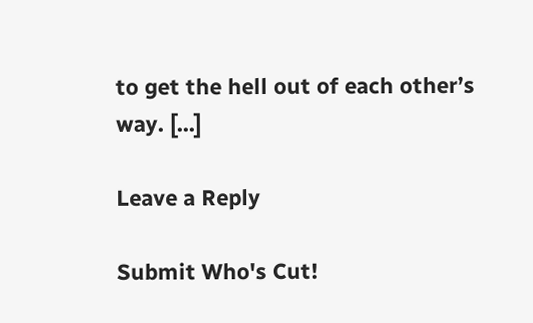to get the hell out of each other’s way. [...]

Leave a Reply

Submit Who's Cut!